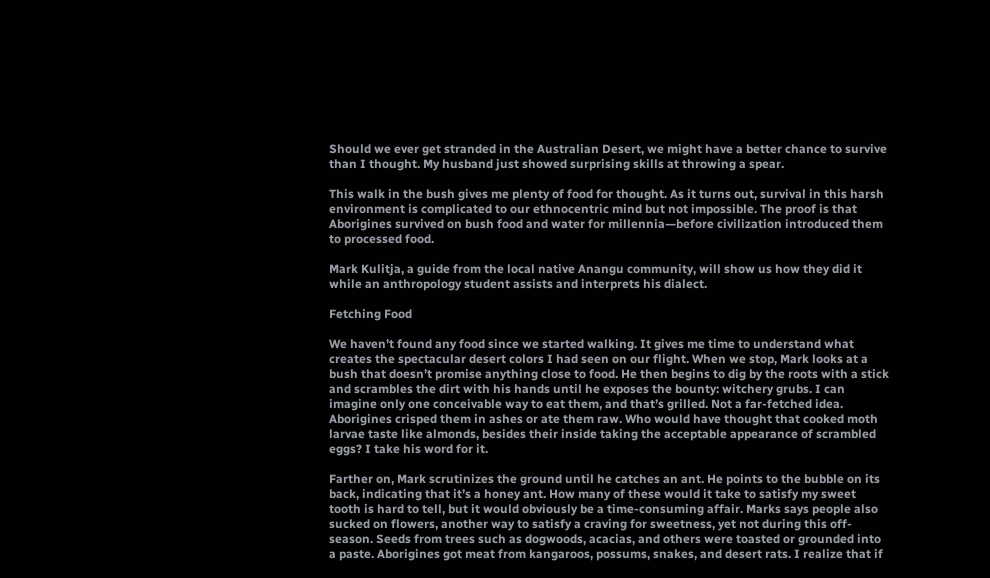Should we ever get stranded in the Australian Desert, we might have a better chance to survive than I thought. My husband just showed surprising skills at throwing a spear.

This walk in the bush gives me plenty of food for thought. As it turns out, survival in this harsh environment is complicated to our ethnocentric mind but not impossible. The proof is that Aborigines survived on bush food and water for millennia—before civilization introduced them to processed food.

Mark Kulitja, a guide from the local native Anangu community, will show us how they did it while an anthropology student assists and interprets his dialect.

Fetching Food

We haven’t found any food since we started walking. It gives me time to understand what creates the spectacular desert colors I had seen on our flight. When we stop, Mark looks at a bush that doesn’t promise anything close to food. He then begins to dig by the roots with a stick and scrambles the dirt with his hands until he exposes the bounty: witchery grubs. I can imagine only one conceivable way to eat them, and that’s grilled. Not a far-fetched idea. Aborigines crisped them in ashes or ate them raw. Who would have thought that cooked moth larvae taste like almonds, besides their inside taking the acceptable appearance of scrambled eggs? I take his word for it.

Farther on, Mark scrutinizes the ground until he catches an ant. He points to the bubble on its back, indicating that it’s a honey ant. How many of these would it take to satisfy my sweet tooth is hard to tell, but it would obviously be a time-consuming affair. Marks says people also sucked on flowers, another way to satisfy a craving for sweetness, yet not during this off-season. Seeds from trees such as dogwoods, acacias, and others were toasted or grounded into a paste. Aborigines got meat from kangaroos, possums, snakes, and desert rats. I realize that if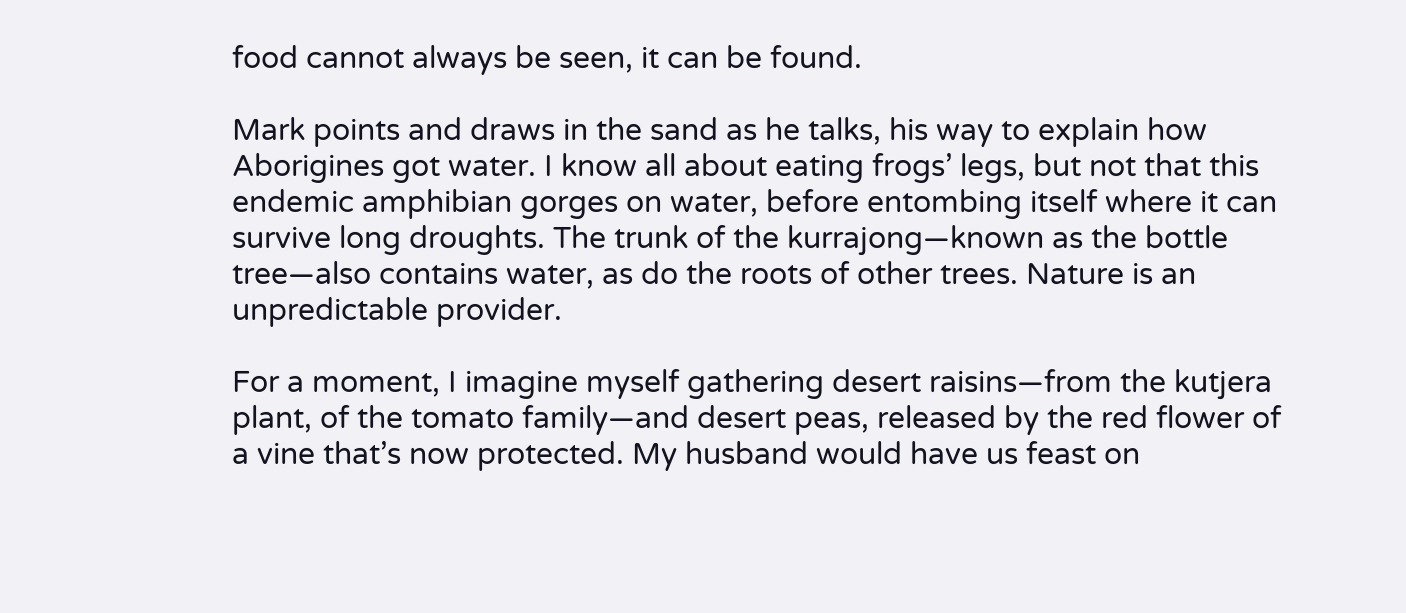food cannot always be seen, it can be found.

Mark points and draws in the sand as he talks, his way to explain how Aborigines got water. I know all about eating frogs’ legs, but not that this endemic amphibian gorges on water, before entombing itself where it can survive long droughts. The trunk of the kurrajong—known as the bottle tree—also contains water, as do the roots of other trees. Nature is an unpredictable provider.

For a moment, I imagine myself gathering desert raisins—from the kutjera plant, of the tomato family—and desert peas, released by the red flower of a vine that’s now protected. My husband would have us feast on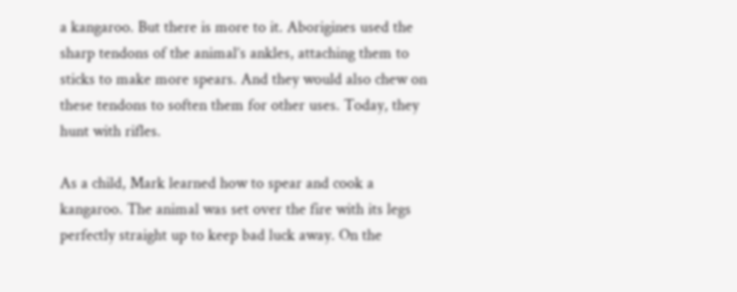a kangaroo. But there is more to it. Aborigines used the sharp tendons of the animal’s ankles, attaching them to sticks to make more spears. And they would also chew on these tendons to soften them for other uses. Today, they hunt with rifles.

As a child, Mark learned how to spear and cook a kangaroo. The animal was set over the fire with its legs perfectly straight up to keep bad luck away. On the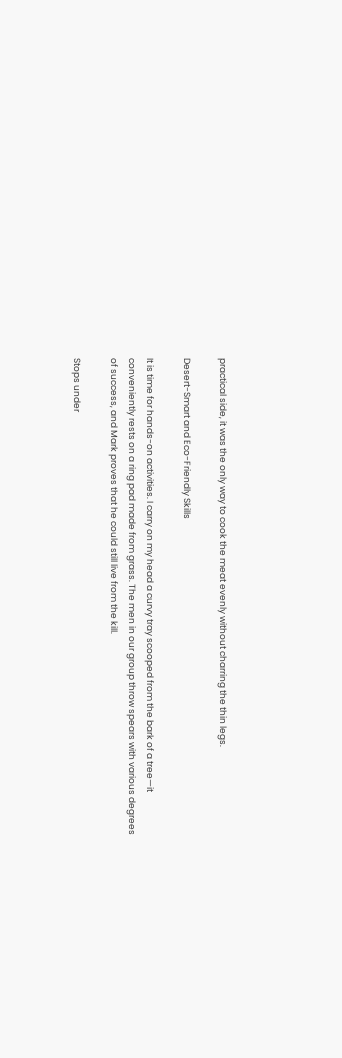practical side, it was the only way to cook the meat evenly without charring the thin legs.

Desert-Smart and Eco-Friendly Skills

It is time for hands-on activities. I carry on my head a curvy tray scooped from the bark of a tree—it conveniently rests on a ring pad made from grass. The men in our group throw spears with various degrees of success, and Mark proves that he could still live from the kill.

Stops under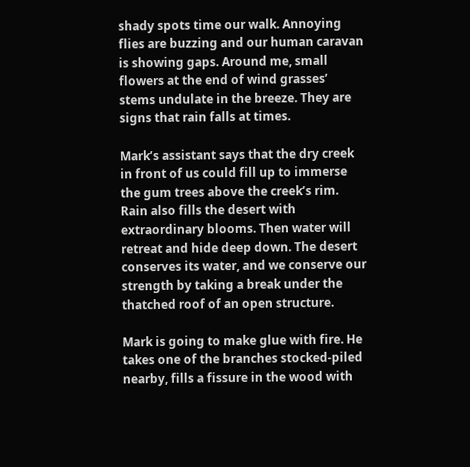shady spots time our walk. Annoying flies are buzzing and our human caravan is showing gaps. Around me, small flowers at the end of wind grasses’ stems undulate in the breeze. They are signs that rain falls at times.

Mark’s assistant says that the dry creek in front of us could fill up to immerse the gum trees above the creek’s rim. Rain also fills the desert with extraordinary blooms. Then water will retreat and hide deep down. The desert conserves its water, and we conserve our strength by taking a break under the thatched roof of an open structure.

Mark is going to make glue with fire. He takes one of the branches stocked-piled nearby, fills a fissure in the wood with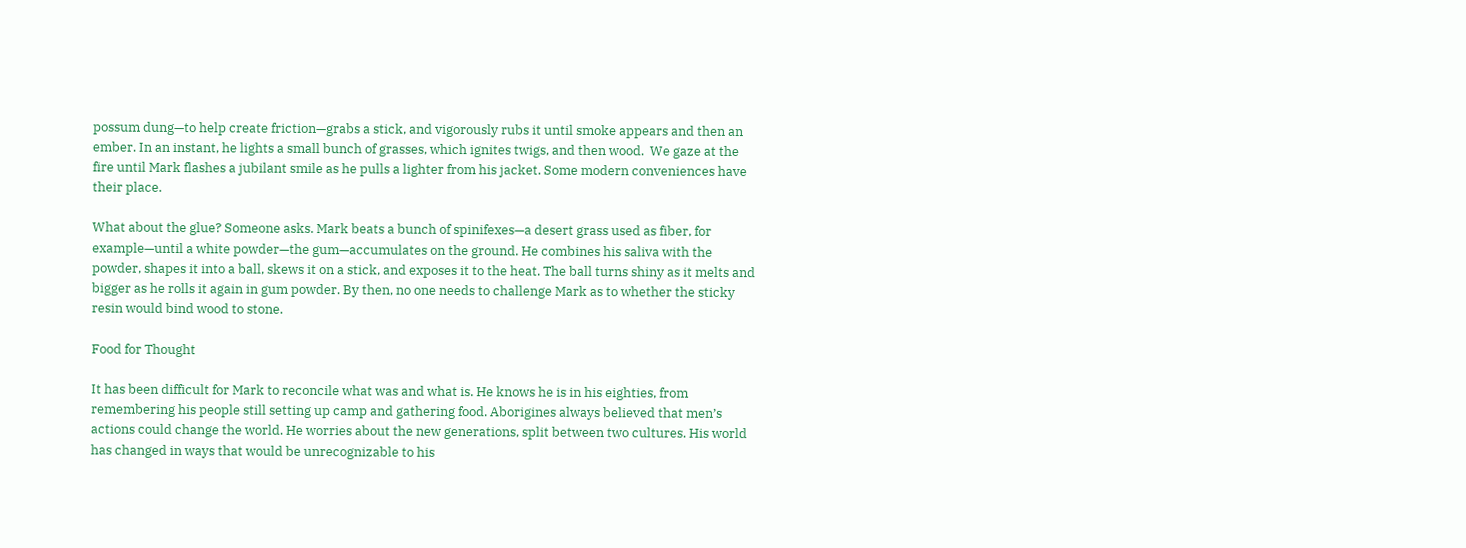possum dung—to help create friction—grabs a stick, and vigorously rubs it until smoke appears and then an ember. In an instant, he lights a small bunch of grasses, which ignites twigs, and then wood.  We gaze at the fire until Mark flashes a jubilant smile as he pulls a lighter from his jacket. Some modern conveniences have their place.

What about the glue? Someone asks. Mark beats a bunch of spinifexes—a desert grass used as fiber, for example—until a white powder—the gum—accumulates on the ground. He combines his saliva with the powder, shapes it into a ball, skews it on a stick, and exposes it to the heat. The ball turns shiny as it melts and bigger as he rolls it again in gum powder. By then, no one needs to challenge Mark as to whether the sticky resin would bind wood to stone.

Food for Thought

It has been difficult for Mark to reconcile what was and what is. He knows he is in his eighties, from remembering his people still setting up camp and gathering food. Aborigines always believed that men’s actions could change the world. He worries about the new generations, split between two cultures. His world has changed in ways that would be unrecognizable to his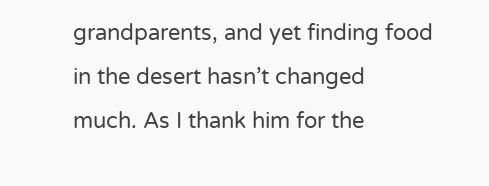grandparents, and yet finding food in the desert hasn’t changed much. As I thank him for the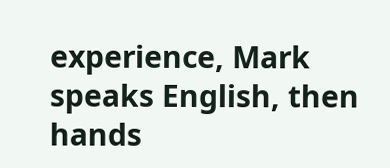experience, Mark speaks English, then hands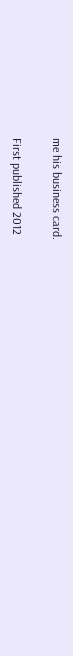me his business card.

First published 2012